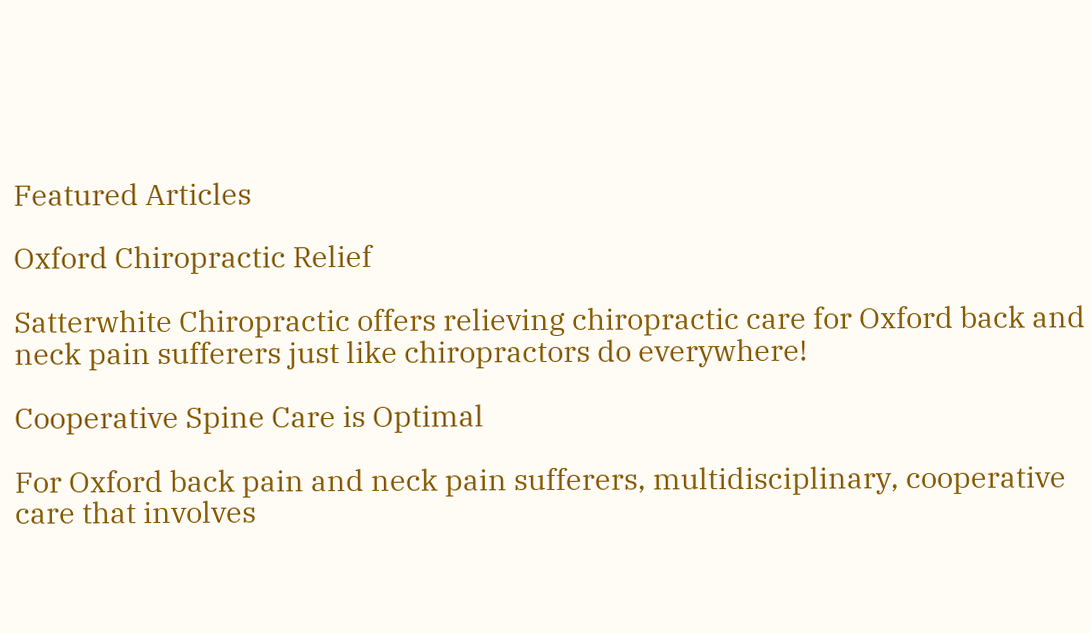Featured Articles

Oxford Chiropractic Relief

Satterwhite Chiropractic offers relieving chiropractic care for Oxford back and neck pain sufferers just like chiropractors do everywhere!

Cooperative Spine Care is Optimal

For Oxford back pain and neck pain sufferers, multidisciplinary, cooperative care that involves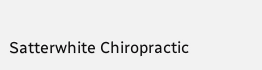Satterwhite Chiropractic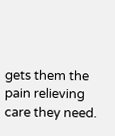gets them the pain relieving care they need.